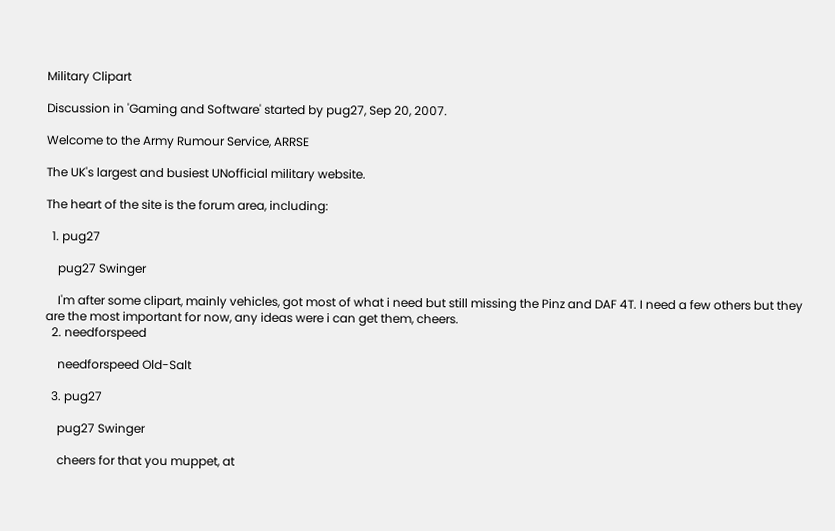Military Clipart

Discussion in 'Gaming and Software' started by pug27, Sep 20, 2007.

Welcome to the Army Rumour Service, ARRSE

The UK's largest and busiest UNofficial military website.

The heart of the site is the forum area, including:

  1. pug27

    pug27 Swinger

    I'm after some clipart, mainly vehicles, got most of what i need but still missing the Pinz and DAF 4T. I need a few others but they are the most important for now, any ideas were i can get them, cheers.
  2. needforspeed

    needforspeed Old-Salt

  3. pug27

    pug27 Swinger

    cheers for that you muppet, at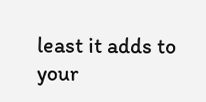least it adds to your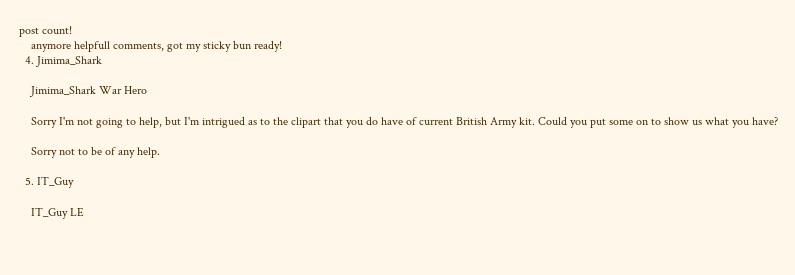post count!
    anymore helpfull comments, got my sticky bun ready!
  4. Jimima_Shark

    Jimima_Shark War Hero

    Sorry I'm not going to help, but I'm intrigued as to the clipart that you do have of current British Army kit. Could you put some on to show us what you have?

    Sorry not to be of any help.

  5. IT_Guy

    IT_Guy LE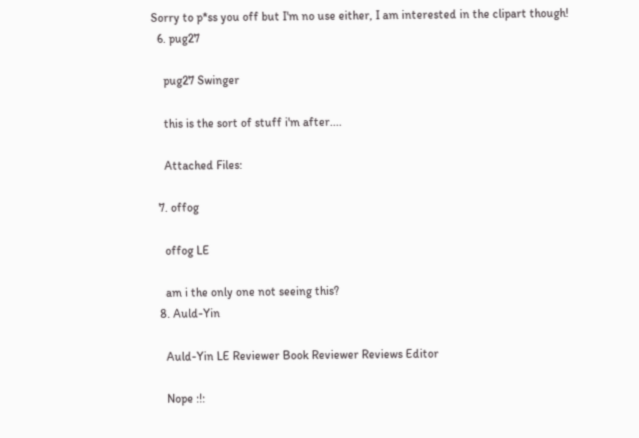Sorry to p*ss you off but I'm no use either, I am interested in the clipart though!
  6. pug27

    pug27 Swinger

    this is the sort of stuff i'm after....

    Attached Files:

  7. offog

    offog LE

    am i the only one not seeing this?
  8. Auld-Yin

    Auld-Yin LE Reviewer Book Reviewer Reviews Editor

    Nope :!: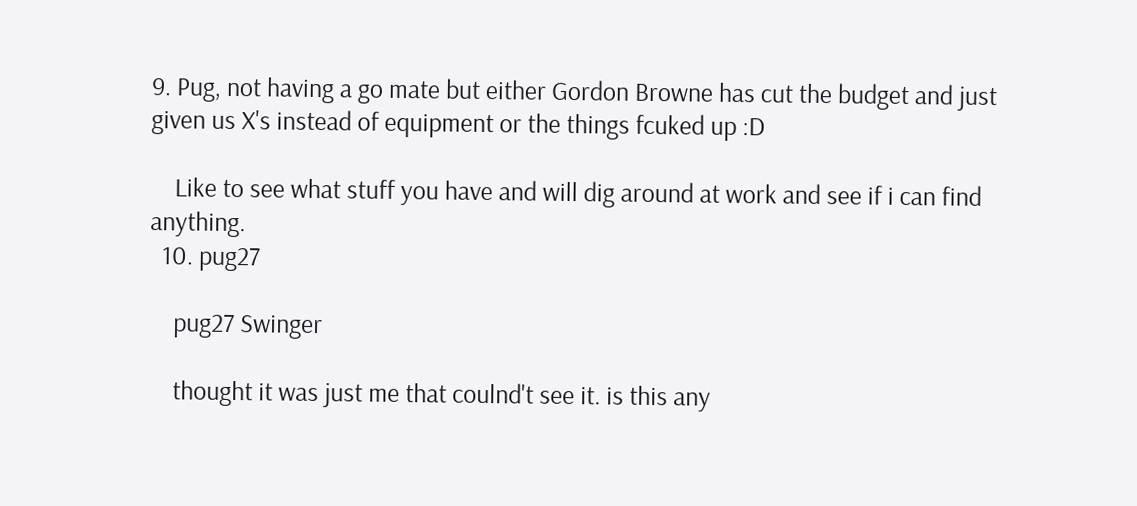9. Pug, not having a go mate but either Gordon Browne has cut the budget and just given us X's instead of equipment or the things fcuked up :D

    Like to see what stuff you have and will dig around at work and see if i can find anything.
  10. pug27

    pug27 Swinger

    thought it was just me that coulnd't see it. is this any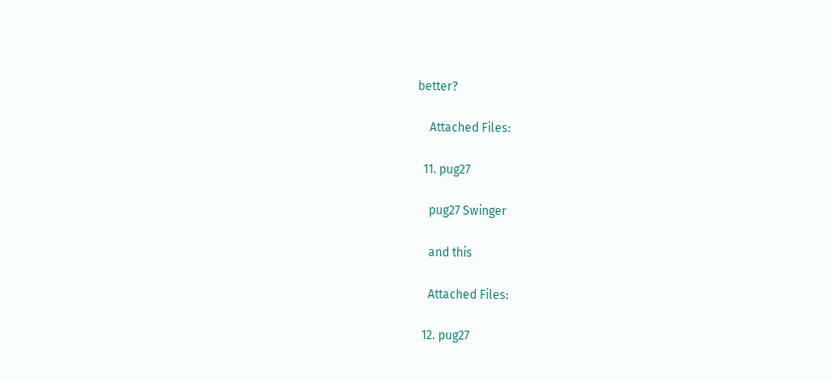better?

    Attached Files:

  11. pug27

    pug27 Swinger

    and this

    Attached Files:

  12. pug27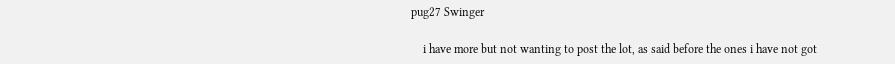pug27 Swinger

    i have more but not wanting to post the lot, as said before the ones i have not got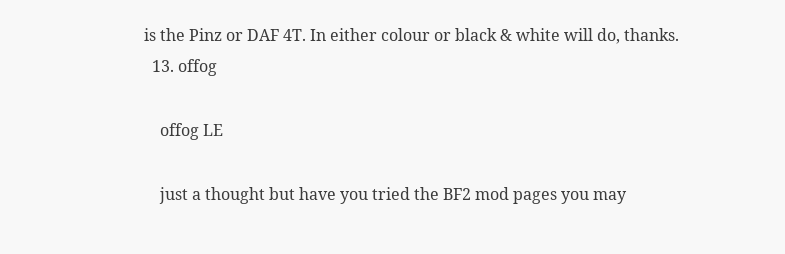is the Pinz or DAF 4T. In either colour or black & white will do, thanks.
  13. offog

    offog LE

    just a thought but have you tried the BF2 mod pages you may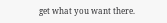get what you want there.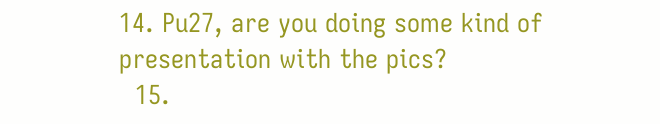14. Pu27, are you doing some kind of presentation with the pics?
  15.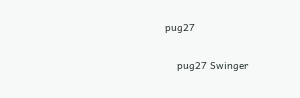pug27

    pug27 Swinger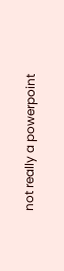not really a powerpoint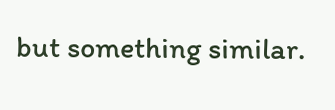but something similar.